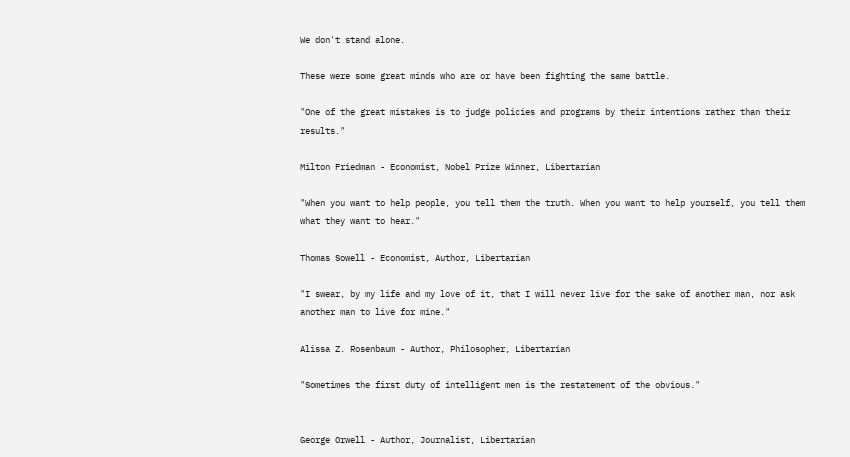We don't stand alone.

These were some great minds who are or have been fighting the same battle.

"One of the great mistakes is to judge policies and programs by their intentions rather than their results."

Milton Friedman - Economist, Nobel Prize Winner, Libertarian

"When you want to help people, you tell them the truth. When you want to help yourself, you tell them what they want to hear."

Thomas Sowell - Economist, Author, Libertarian

"I swear, by my life and my love of it, that I will never live for the sake of another man, nor ask another man to live for mine."

Alissa Z. Rosenbaum - Author, Philosopher, Libertarian

"Sometimes the first duty of intelligent men is the restatement of the obvious."


George Orwell - Author, Journalist, Libertarian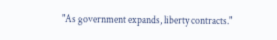"As government expands, liberty contracts."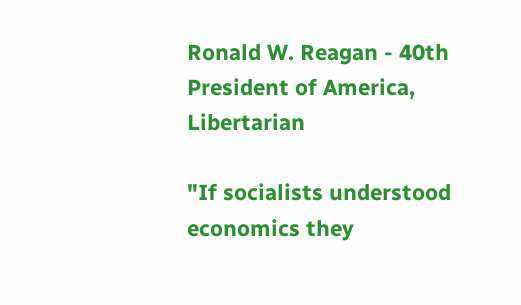Ronald W. Reagan - 40th President of America, Libertarian

"If socialists understood economics they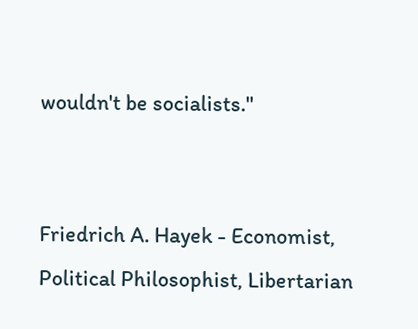wouldn't be socialists."


Friedrich A. Hayek - Economist, Political Philosophist, Libertarian